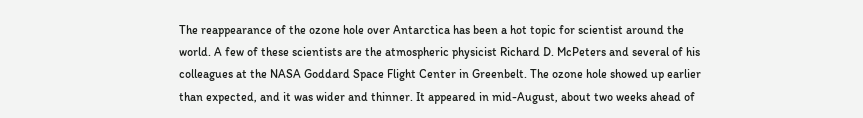The reappearance of the ozone hole over Antarctica has been a hot topic for scientist around the world. A few of these scientists are the atmospheric physicist Richard D. McPeters and several of his colleagues at the NASA Goddard Space Flight Center in Greenbelt. The ozone hole showed up earlier than expected, and it was wider and thinner. It appeared in mid-August, about two weeks ahead of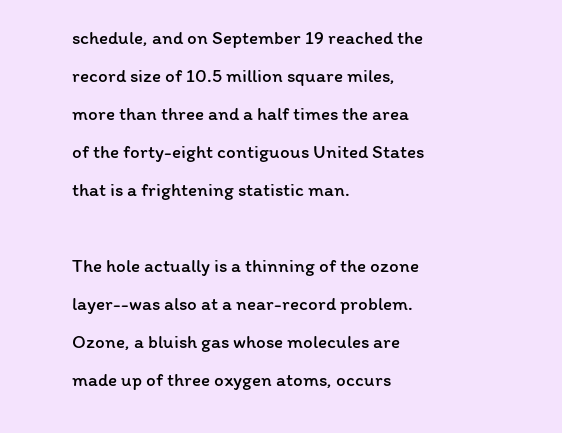schedule, and on September 19 reached the record size of 10.5 million square miles, more than three and a half times the area of the forty-eight contiguous United States that is a frightening statistic man.

The hole actually is a thinning of the ozone layer--was also at a near-record problem. Ozone, a bluish gas whose molecules are made up of three oxygen atoms, occurs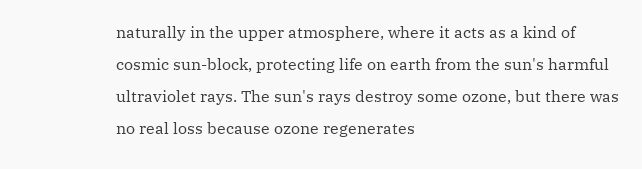naturally in the upper atmosphere, where it acts as a kind of cosmic sun-block, protecting life on earth from the sun's harmful ultraviolet rays. The sun's rays destroy some ozone, but there was no real loss because ozone regenerates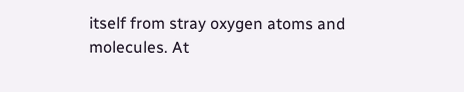itself from stray oxygen atoms and molecules. At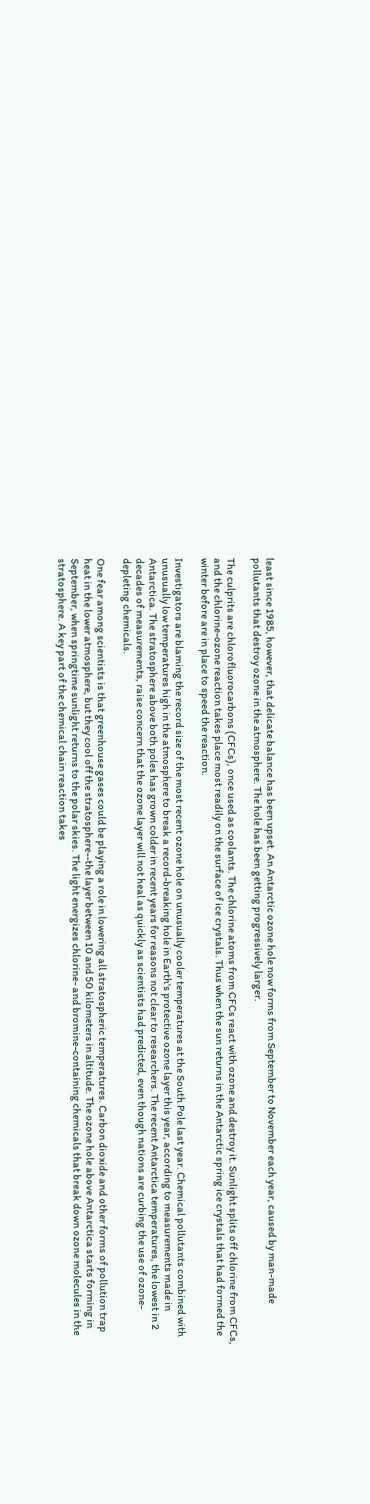least since 1985, however, that delicate balance has been upset. An Antarctic ozone hole now forms from September to November each year, caused by man-made pollutants that destroy ozone in the atmosphere. The hole has been getting progressively larger.

The culprits are chlorofluorocarbons (CFCs), once used as coolants. The chlorine atoms from CFCs react with ozone and destroy it. Sunlight splits off chlorine from CFCs, and the chlorine-ozone reaction takes place most readily on the surface of ice crystals. Thus when the sun returns in the Antarctic spring ice crystals that had formed the winter before are in place to speed the reaction.

Investigators are blaming the record size of the most recent ozone hole on unusually cooler temperatures at the South Pole last year. Chemical pollutants combined with unusually low temperatures high in the atmosphere to break a record-breaking hole in Earth's protective ozone layer this year, according to measurements made in Antarctica. The stratosphere above both poles has grown colder in recent years for reasons not clear to researchers. The recent Antarctica temperatures, the lowest in 2 decades of measurements, raise concern that the ozone layer will not heal as quickly as scientists had predicted, even though nations are curbing the use of ozone-depleting chemicals.

One fear among scientists is that greenhouse gases could be playing a role in lowering all stratospheric temperatures. Carbon dioxide and other forms of pollution trap heat in the lower atmosphere, but they cool off the stratosphere--the layer between 10 and 50 kilometers in altitude. The ozone hole above Antarctica starts forming in September, when springtime sunlight returns to the polar skies. The light energizes chlorine- and bromine-containing chemicals that break down ozone molecules in the stratosphere. A key part of the chemical chain reaction takes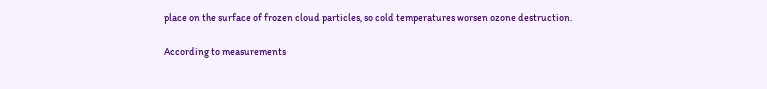place on the surface of frozen cloud particles, so cold temperatures worsen ozone destruction.

According to measurements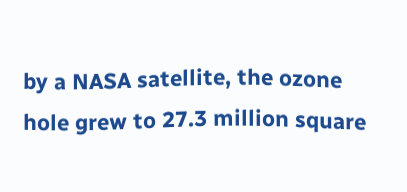by a NASA satellite, the ozone hole grew to 27.3 million square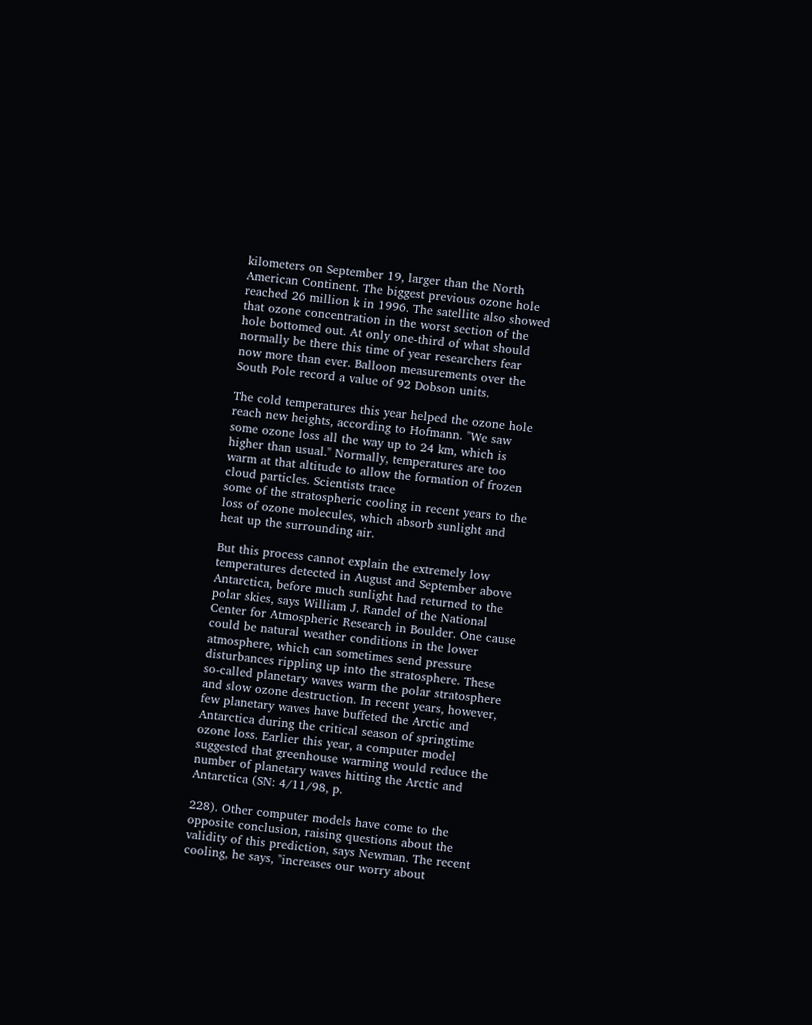kilometers on September 19, larger than the North American Continent. The biggest previous ozone hole reached 26 million k in 1996. The satellite also showed that ozone concentration in the worst section of the hole bottomed out. At only one-third of what should normally be there this time of year researchers fear now more than ever. Balloon measurements over the South Pole record a value of 92 Dobson units.

The cold temperatures this year helped the ozone hole reach new heights, according to Hofmann. "We saw some ozone loss all the way up to 24 km, which is higher than usual." Normally, temperatures are too warm at that altitude to allow the formation of frozen cloud particles. Scientists trace
some of the stratospheric cooling in recent years to the loss of ozone molecules, which absorb sunlight and heat up the surrounding air.

But this process cannot explain the extremely low temperatures detected in August and September above Antarctica, before much sunlight had returned to the polar skies, says William J. Randel of the National Center for Atmospheric Research in Boulder. One cause could be natural weather conditions in the lower atmosphere, which can sometimes send pressure disturbances rippling up into the stratosphere. These so-called planetary waves warm the polar stratosphere and slow ozone destruction. In recent years, however, few planetary waves have buffeted the Arctic and Antarctica during the critical season of springtime ozone loss. Earlier this year, a computer model suggested that greenhouse warming would reduce the number of planetary waves hitting the Arctic and Antarctica (SN: 4/11/98, p.

228). Other computer models have come to the opposite conclusion, raising questions about the validity of this prediction, says Newman. The recent cooling, he says, "increases our worry about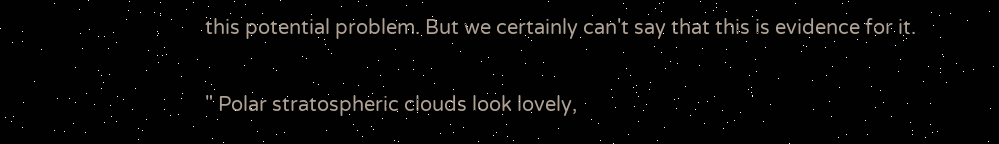this potential problem. But we certainly can't say that this is evidence for it.

" Polar stratospheric clouds look lovely,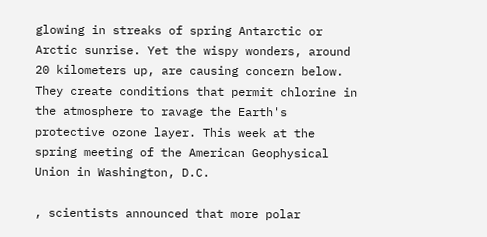glowing in streaks of spring Antarctic or Arctic sunrise. Yet the wispy wonders, around 20 kilometers up, are causing concern below. They create conditions that permit chlorine in the atmosphere to ravage the Earth's protective ozone layer. This week at the spring meeting of the American Geophysical Union in Washington, D.C.

, scientists announced that more polar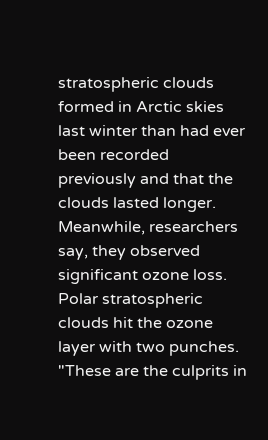stratospheric clouds formed in Arctic skies last winter than had ever been recorded previously and that the clouds lasted longer. Meanwhile, researchers say, they observed significant ozone loss. Polar stratospheric clouds hit the ozone layer with two punches. "These are the culprits in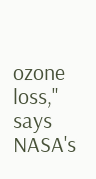ozone loss," says NASA's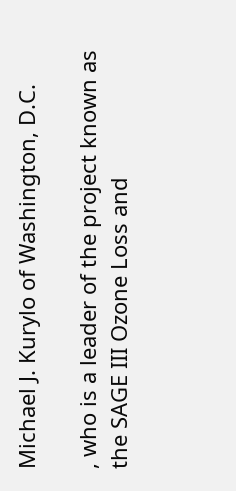Michael J. Kurylo of Washington, D.C.

, who is a leader of the project known as the SAGE III Ozone Loss and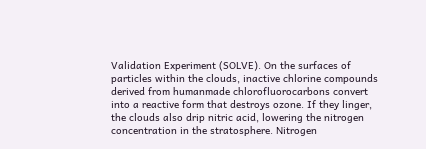Validation Experiment (SOLVE). On the surfaces of particles within the clouds, inactive chlorine compounds derived from humanmade chlorofluorocarbons convert into a reactive form that destroys ozone. If they linger, the clouds also drip nitric acid, lowering the nitrogen concentration in the stratosphere. Nitrogen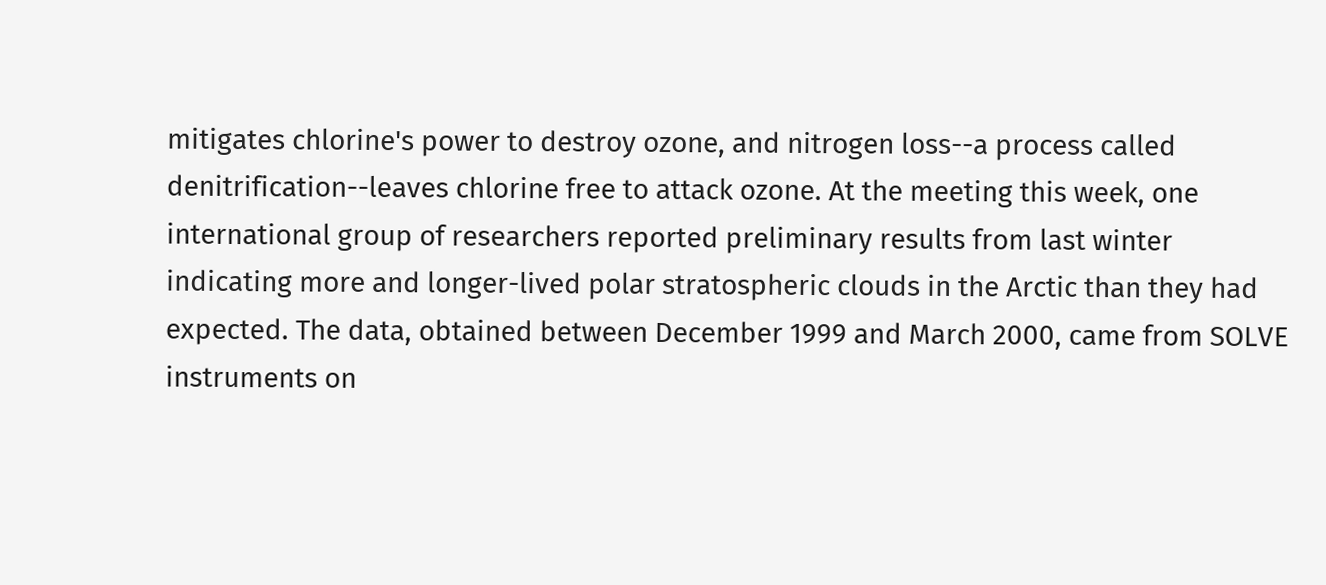mitigates chlorine's power to destroy ozone, and nitrogen loss--a process called denitrification--leaves chlorine free to attack ozone. At the meeting this week, one international group of researchers reported preliminary results from last winter indicating more and longer-lived polar stratospheric clouds in the Arctic than they had expected. The data, obtained between December 1999 and March 2000, came from SOLVE instruments on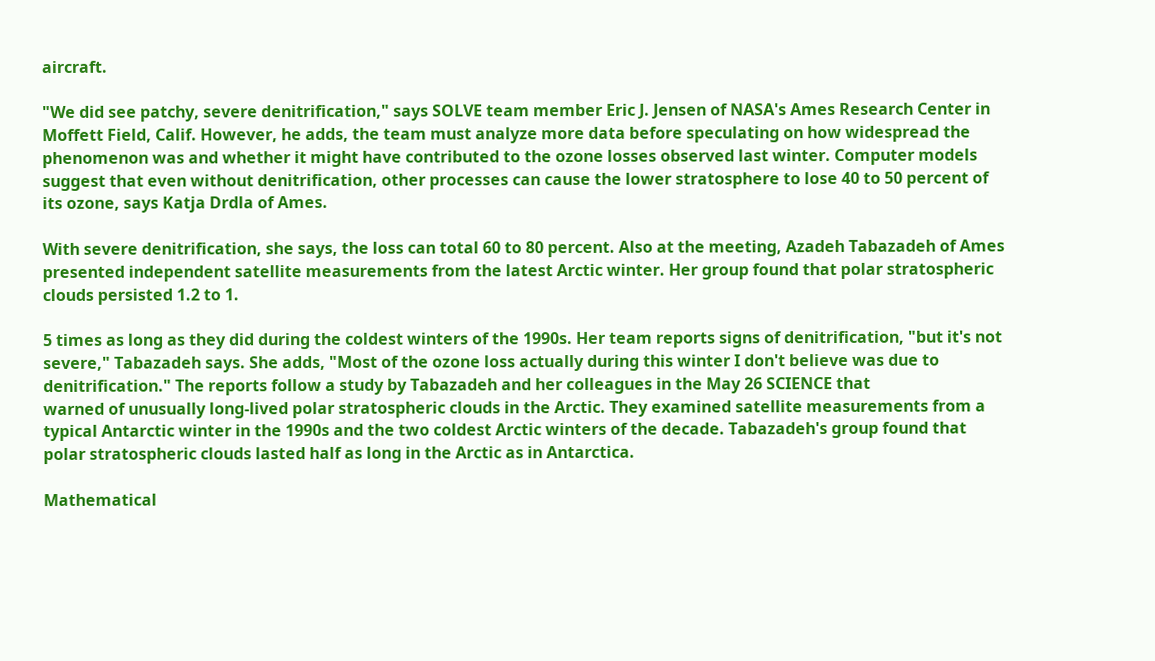aircraft.

"We did see patchy, severe denitrification," says SOLVE team member Eric J. Jensen of NASA's Ames Research Center in Moffett Field, Calif. However, he adds, the team must analyze more data before speculating on how widespread the phenomenon was and whether it might have contributed to the ozone losses observed last winter. Computer models suggest that even without denitrification, other processes can cause the lower stratosphere to lose 40 to 50 percent of its ozone, says Katja Drdla of Ames.

With severe denitrification, she says, the loss can total 60 to 80 percent. Also at the meeting, Azadeh Tabazadeh of Ames presented independent satellite measurements from the latest Arctic winter. Her group found that polar stratospheric clouds persisted 1.2 to 1.

5 times as long as they did during the coldest winters of the 1990s. Her team reports signs of denitrification, "but it's not severe," Tabazadeh says. She adds, "Most of the ozone loss actually during this winter I don't believe was due to denitrification." The reports follow a study by Tabazadeh and her colleagues in the May 26 SCIENCE that
warned of unusually long-lived polar stratospheric clouds in the Arctic. They examined satellite measurements from a typical Antarctic winter in the 1990s and the two coldest Arctic winters of the decade. Tabazadeh's group found that polar stratospheric clouds lasted half as long in the Arctic as in Antarctica.

Mathematical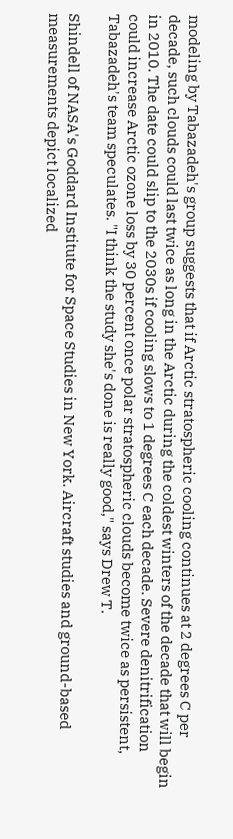modeling by Tabazadeh's group suggests that if Arctic stratospheric cooling continues at 2 degrees C per decade, such clouds could last twice as long in the Arctic during the coldest winters of the decade that will begin in 2010. The date could slip to the 2030s if cooling slows to 1 degrees C each decade. Severe denitrification could increase Arctic ozone loss by 30 percent once polar stratospheric clouds become twice as persistent, Tabazadeh's team speculates. "I think the study she's done is really good," says Drew T.

Shindell of NASA's Goddard Institute for Space Studies in New York. Aircraft studies and ground-based measurements depict localized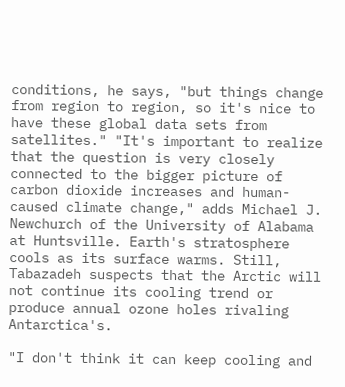conditions, he says, "but things change from region to region, so it's nice to have these global data sets from satellites." "It's important to realize that the question is very closely connected to the bigger picture of carbon dioxide increases and human-caused climate change," adds Michael J. Newchurch of the University of Alabama at Huntsville. Earth's stratosphere cools as its surface warms. Still, Tabazadeh suspects that the Arctic will not continue its cooling trend or produce annual ozone holes rivaling Antarctica's.

"I don't think it can keep cooling and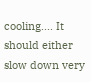cooling.... It should either slow down very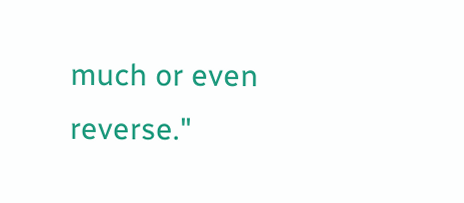much or even reverse."